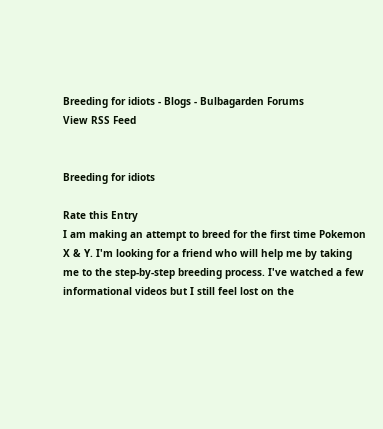Breeding for idiots - Blogs - Bulbagarden Forums
View RSS Feed


Breeding for idiots

Rate this Entry
I am making an attempt to breed for the first time Pokemon X & Y. I'm looking for a friend who will help me by taking me to the step-by-step breeding process. I've watched a few informational videos but I still feel lost on the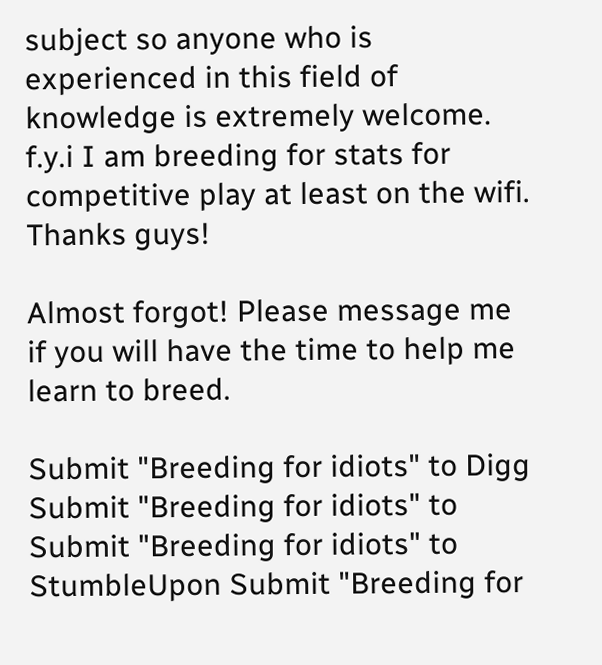subject so anyone who is experienced in this field of knowledge is extremely welcome. f.y.i I am breeding for stats for competitive play at least on the wifi. Thanks guys!

Almost forgot! Please message me if you will have the time to help me learn to breed.

Submit "Breeding for idiots" to Digg Submit "Breeding for idiots" to Submit "Breeding for idiots" to StumbleUpon Submit "Breeding for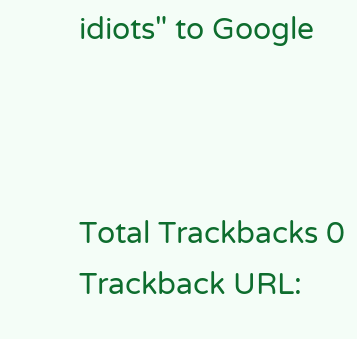idiots" to Google



Total Trackbacks 0
Trackback URL: